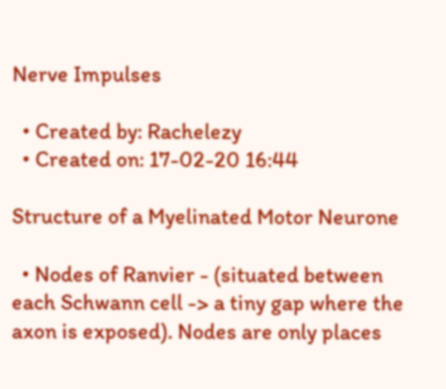Nerve Impulses

  • Created by: Rachelezy
  • Created on: 17-02-20 16:44

Structure of a Myelinated Motor Neurone

  • Nodes of Ranvier - (situated between each Schwann cell -> a tiny gap where the axon is exposed). Nodes are only places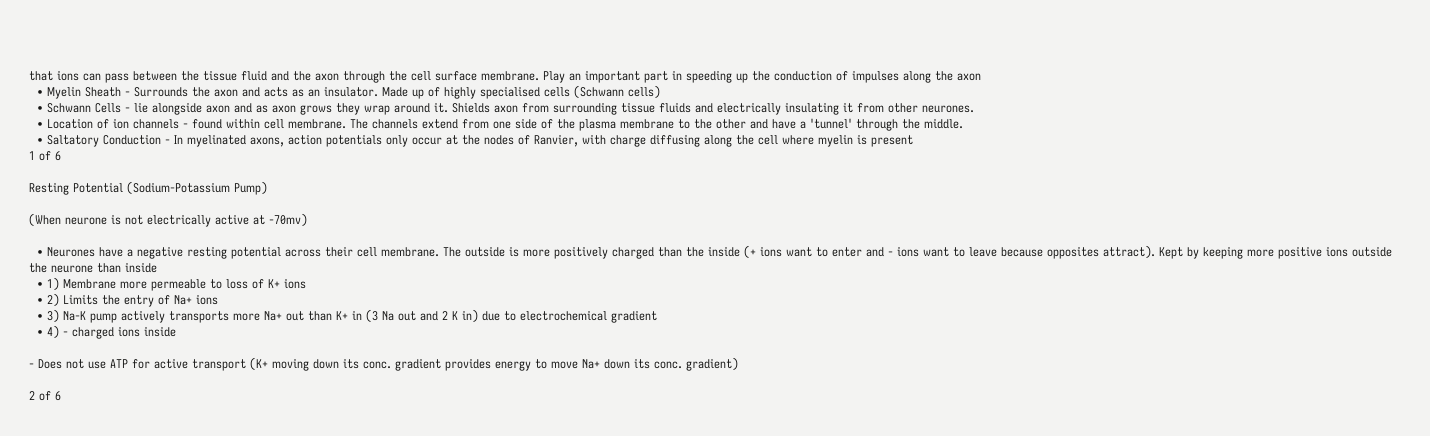that ions can pass between the tissue fluid and the axon through the cell surface membrane. Play an important part in speeding up the conduction of impulses along the axon
  • Myelin Sheath - Surrounds the axon and acts as an insulator. Made up of highly specialised cells (Schwann cells)
  • Schwann Cells - lie alongside axon and as axon grows they wrap around it. Shields axon from surrounding tissue fluids and electrically insulating it from other neurones.
  • Location of ion channels - found within cell membrane. The channels extend from one side of the plasma membrane to the other and have a 'tunnel' through the middle.
  • Saltatory Conduction - In myelinated axons, action potentials only occur at the nodes of Ranvier, with charge diffusing along the cell where myelin is present
1 of 6

Resting Potential (Sodium-Potassium Pump)

(When neurone is not electrically active at -70mv)

  • Neurones have a negative resting potential across their cell membrane. The outside is more positively charged than the inside (+ ions want to enter and - ions want to leave because opposites attract). Kept by keeping more positive ions outside the neurone than inside
  • 1) Membrane more permeable to loss of K+ ions
  • 2) Limits the entry of Na+ ions
  • 3) Na-K pump actively transports more Na+ out than K+ in (3 Na out and 2 K in) due to electrochemical gradient
  • 4) - charged ions inside

- Does not use ATP for active transport (K+ moving down its conc. gradient provides energy to move Na+ down its conc. gradient)

2 of 6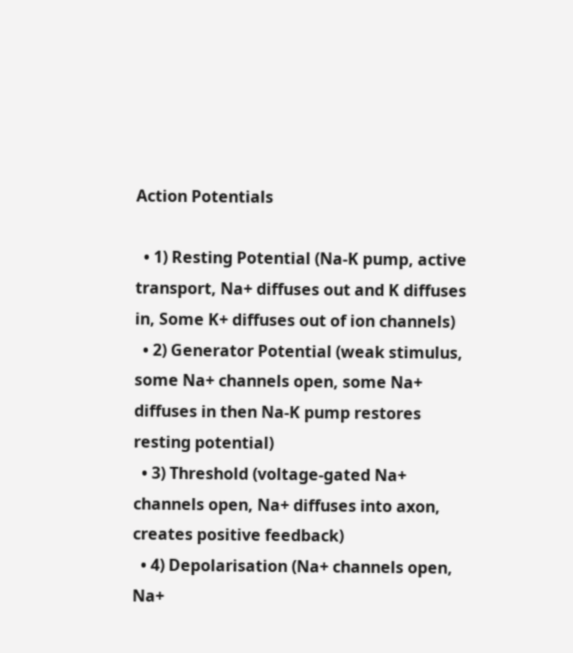Action Potentials

  • 1) Resting Potential (Na-K pump, active transport, Na+ diffuses out and K diffuses in, Some K+ diffuses out of ion channels)
  • 2) Generator Potential (weak stimulus, some Na+ channels open, some Na+ diffuses in then Na-K pump restores resting potential)
  • 3) Threshold (voltage-gated Na+ channels open, Na+ diffuses into axon, creates positive feedback)
  • 4) Depolarisation (Na+ channels open, Na+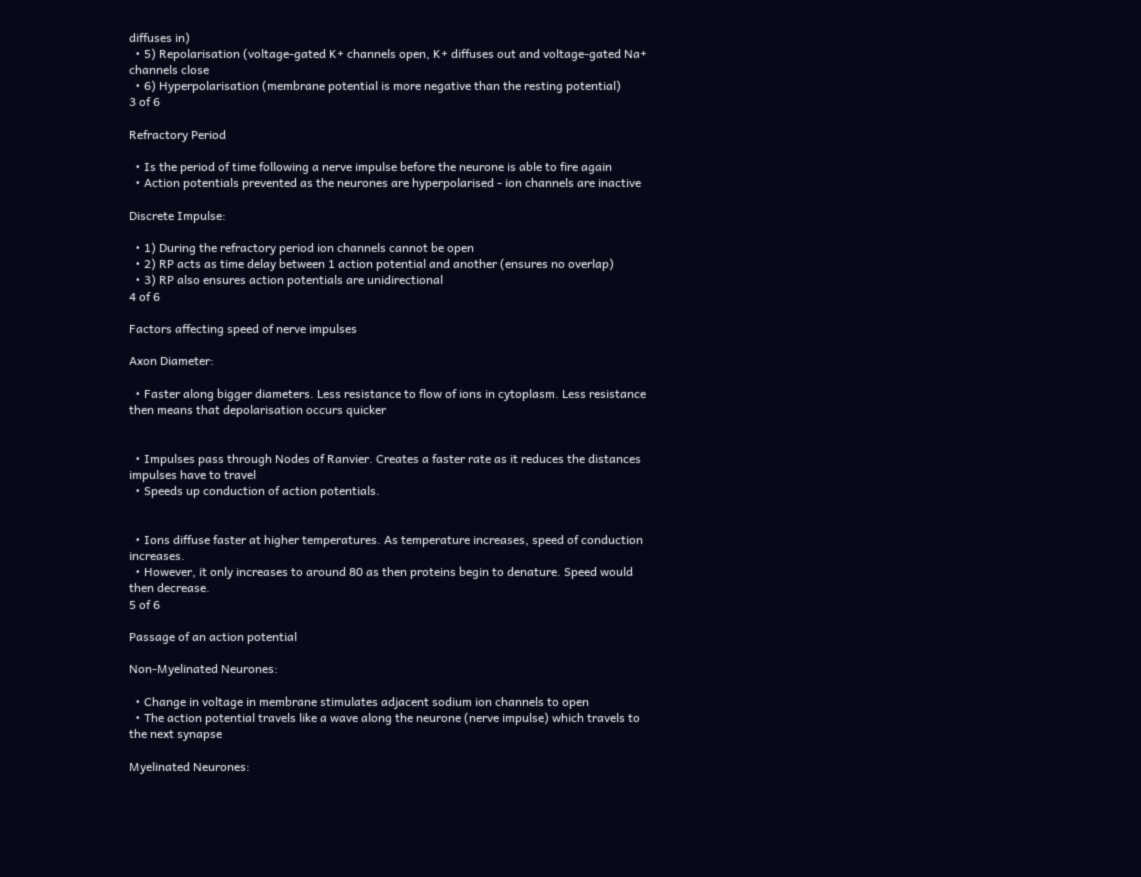diffuses in)
  • 5) Repolarisation (voltage-gated K+ channels open, K+ diffuses out and voltage-gated Na+ channels close
  • 6) Hyperpolarisation (membrane potential is more negative than the resting potential)
3 of 6

Refractory Period

  • Is the period of time following a nerve impulse before the neurone is able to fire again
  • Action potentials prevented as the neurones are hyperpolarised - ion channels are inactive

Discrete Impulse:

  • 1) During the refractory period ion channels cannot be open
  • 2) RP acts as time delay between 1 action potential and another (ensures no overlap)
  • 3) RP also ensures action potentials are unidirectional
4 of 6

Factors affecting speed of nerve impulses

Axon Diameter:

  • Faster along bigger diameters. Less resistance to flow of ions in cytoplasm. Less resistance then means that depolarisation occurs quicker


  • Impulses pass through Nodes of Ranvier. Creates a faster rate as it reduces the distances impulses have to travel
  • Speeds up conduction of action potentials.


  • Ions diffuse faster at higher temperatures. As temperature increases, speed of conduction increases.
  • However, it only increases to around 80 as then proteins begin to denature. Speed would then decrease.
5 of 6

Passage of an action potential

Non-Myelinated Neurones:

  • Change in voltage in membrane stimulates adjacent sodium ion channels to open
  • The action potential travels like a wave along the neurone (nerve impulse) which travels to the next synapse

Myelinated Neurones: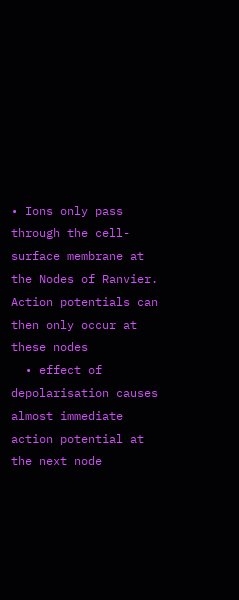• Ions only pass through the cell-surface membrane at the Nodes of Ranvier. Action potentials can then only occur at these nodes
  • effect of depolarisation causes almost immediate action potential at the next node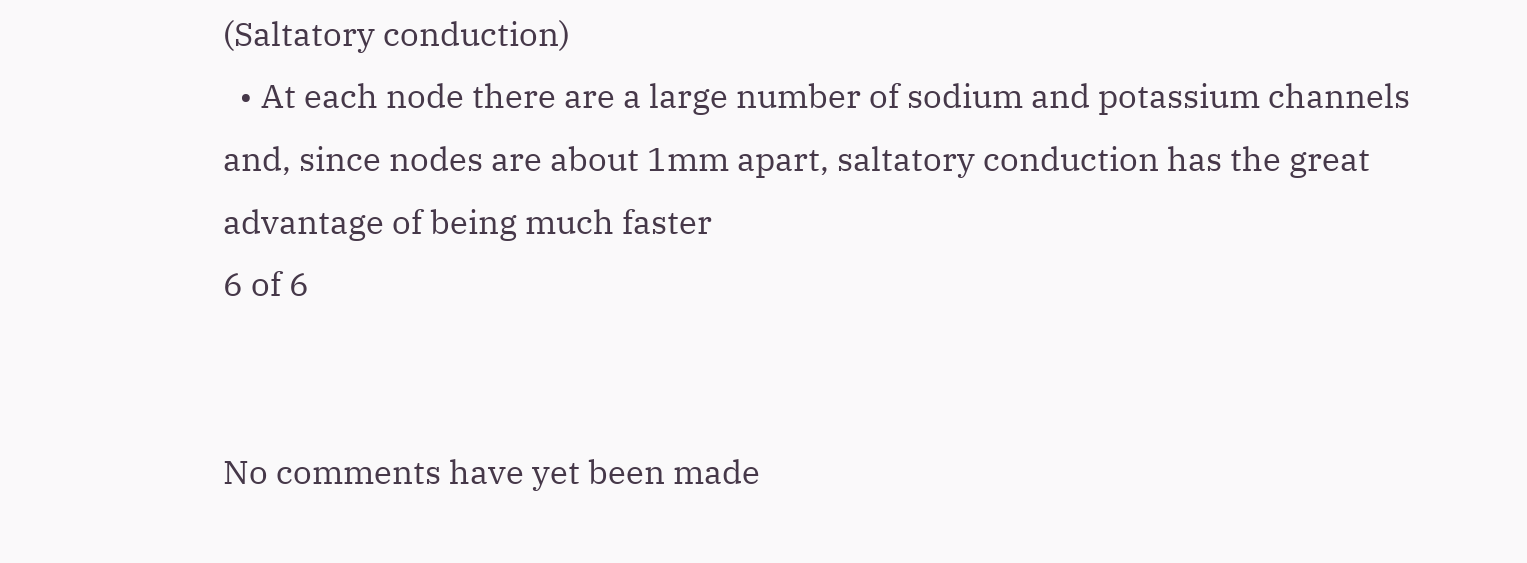(Saltatory conduction)
  • At each node there are a large number of sodium and potassium channels and, since nodes are about 1mm apart, saltatory conduction has the great advantage of being much faster
6 of 6


No comments have yet been made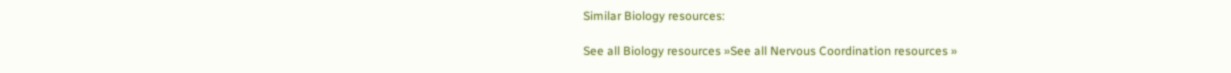Similar Biology resources:

See all Biology resources »See all Nervous Coordination resources »